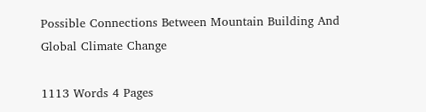Possible Connections Between Mountain Building And Global Climate Change

1113 Words 4 Pages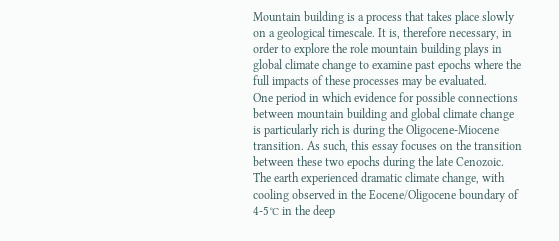Mountain building is a process that takes place slowly on a geological timescale. It is, therefore necessary, in order to explore the role mountain building plays in global climate change to examine past epochs where the full impacts of these processes may be evaluated.
One period in which evidence for possible connections between mountain building and global climate change is particularly rich is during the Oligocene-Miocene transition. As such, this essay focuses on the transition between these two epochs during the late Cenozoic. The earth experienced dramatic climate change, with cooling observed in the Eocene/Oligocene boundary of 4-5℃ in the deep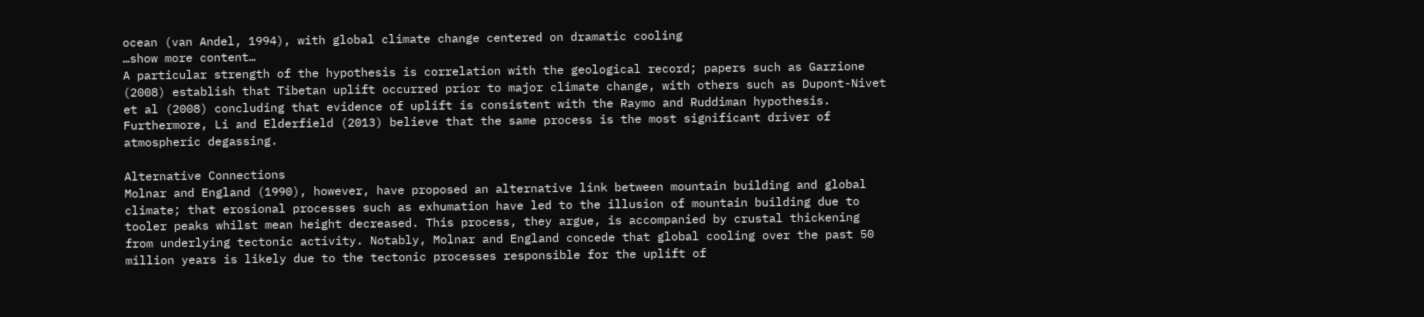ocean (van Andel, 1994), with global climate change centered on dramatic cooling
…show more content…
A particular strength of the hypothesis is correlation with the geological record; papers such as Garzione (2008) establish that Tibetan uplift occurred prior to major climate change, with others such as Dupont-Nivet et al (2008) concluding that evidence of uplift is consistent with the Raymo and Ruddiman hypothesis. Furthermore, Li and Elderfield (2013) believe that the same process is the most significant driver of atmospheric degassing.

Alternative Connections
Molnar and England (1990), however, have proposed an alternative link between mountain building and global climate; that erosional processes such as exhumation have led to the illusion of mountain building due to tooler peaks whilst mean height decreased. This process, they argue, is accompanied by crustal thickening from underlying tectonic activity. Notably, Molnar and England concede that global cooling over the past 50 million years is likely due to the tectonic processes responsible for the uplift of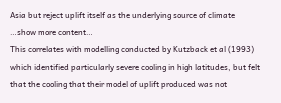Asia but reject uplift itself as the underlying source of climate
…show more content…
This correlates with modelling conducted by Kutzback et al (1993) which identified particularly severe cooling in high latitudes, but felt that the cooling that their model of uplift produced was not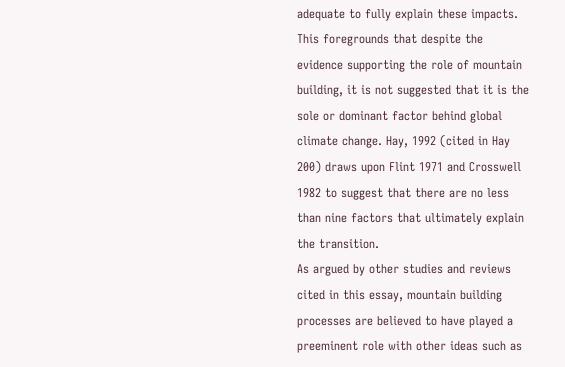adequate to fully explain these impacts.
This foregrounds that despite the evidence supporting the role of mountain building, it is not suggested that it is the sole or dominant factor behind global climate change. Hay, 1992 (cited in Hay 200) draws upon Flint 1971 and Crosswell 1982 to suggest that there are no less than nine factors that ultimately explain the transition.
As argued by other studies and reviews cited in this essay, mountain building processes are believed to have played a preeminent role with other ideas such as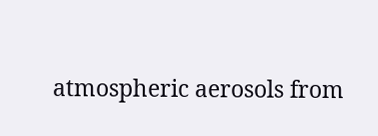atmospheric aerosols from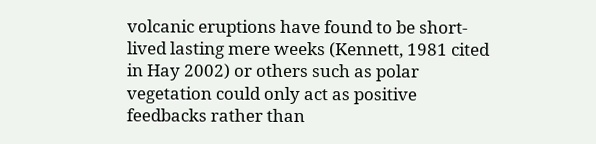volcanic eruptions have found to be short-lived lasting mere weeks (Kennett, 1981 cited in Hay 2002) or others such as polar vegetation could only act as positive feedbacks rather than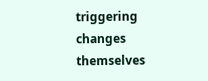triggering changes themselves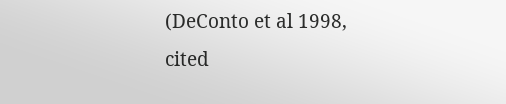(DeConto et al 1998, cited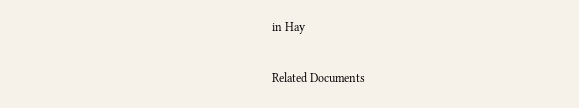in Hay

Related Documents